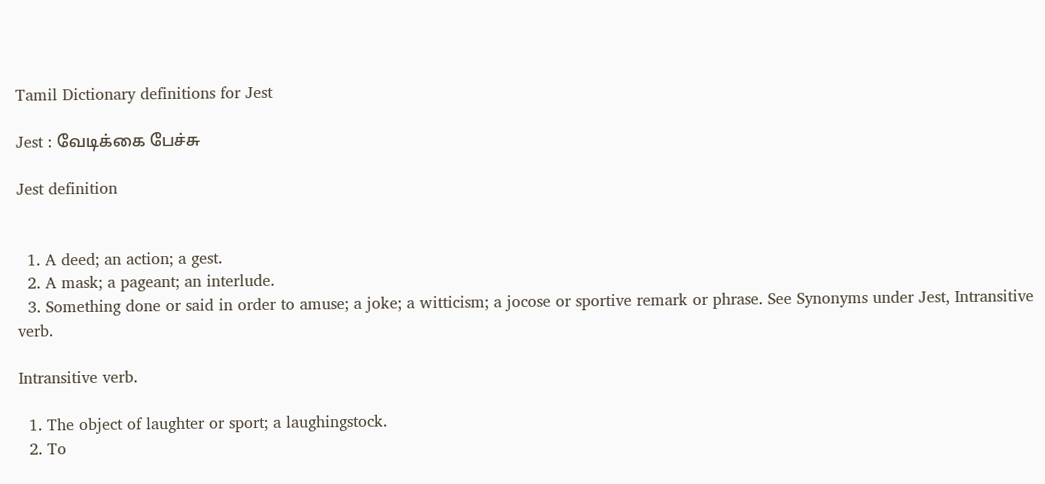Tamil Dictionary definitions for Jest

Jest : வேடிக்கை பேச்சு

Jest definition


  1. A deed; an action; a gest.
  2. A mask; a pageant; an interlude.
  3. Something done or said in order to amuse; a joke; a witticism; a jocose or sportive remark or phrase. See Synonyms under Jest, Intransitive verb.

Intransitive verb.

  1. The object of laughter or sport; a laughingstock.
  2. To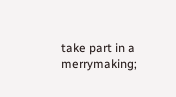take part in a merrymaking;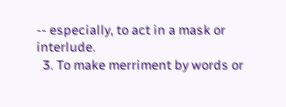-- especially, to act in a mask or interlude.
  3. To make merriment by words or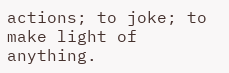actions; to joke; to make light of anything.